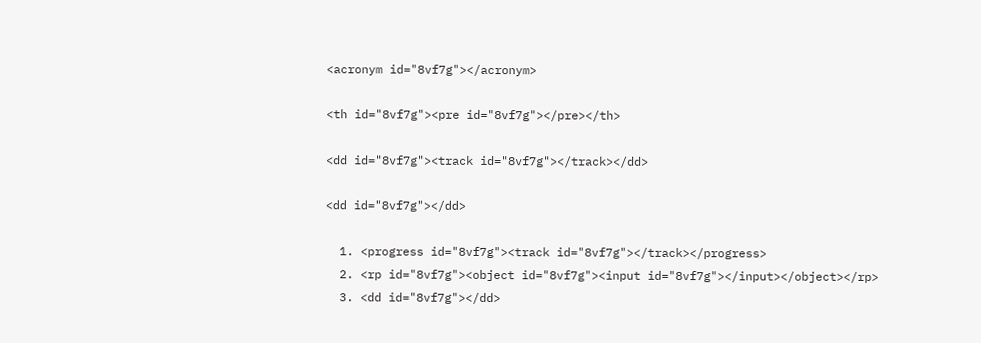<acronym id="8vf7g"></acronym>

<th id="8vf7g"><pre id="8vf7g"></pre></th>

<dd id="8vf7g"><track id="8vf7g"></track></dd>

<dd id="8vf7g"></dd>

  1. <progress id="8vf7g"><track id="8vf7g"></track></progress>
  2. <rp id="8vf7g"><object id="8vf7g"><input id="8vf7g"></input></object></rp>
  3. <dd id="8vf7g"></dd>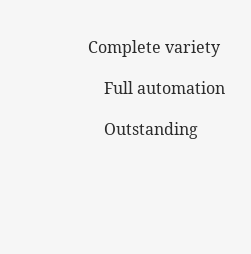Complete variety

    Full automation

    Outstanding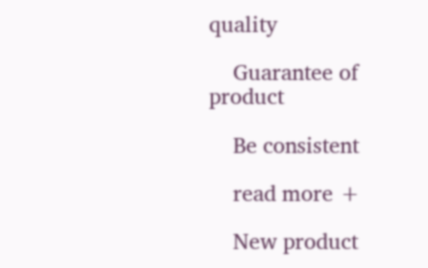quality

    Guarantee of product

    Be consistent

    read more +

    New product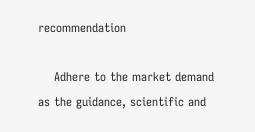recommendation

    Adhere to the market demand as the guidance, scientific and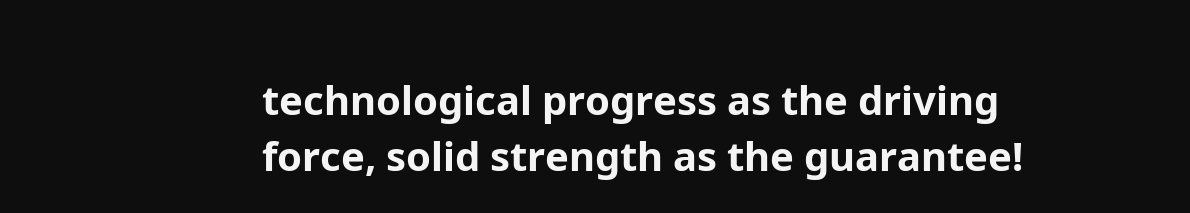technological progress as the driving force, solid strength as the guarantee!